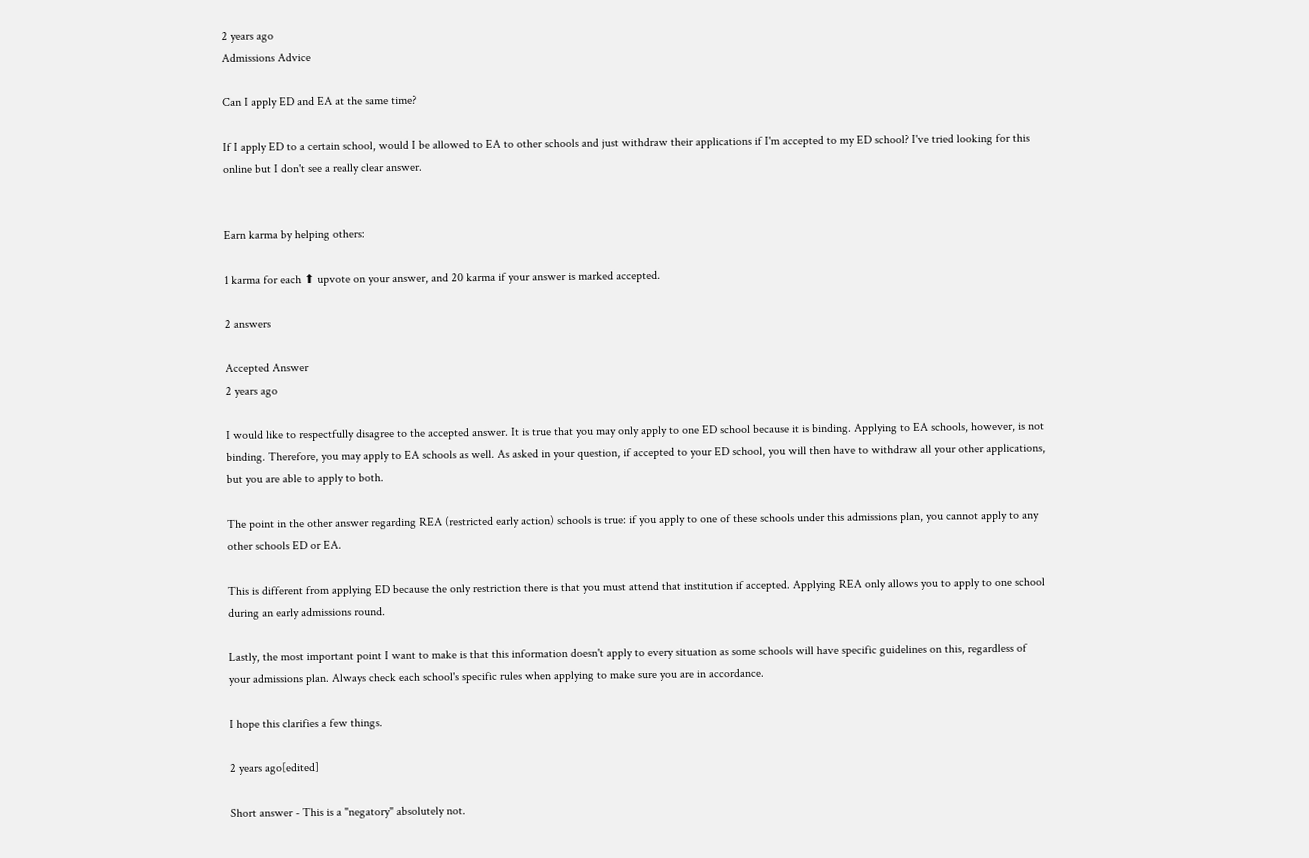2 years ago
Admissions Advice

Can I apply ED and EA at the same time?

If I apply ED to a certain school, would I be allowed to EA to other schools and just withdraw their applications if I'm accepted to my ED school? I've tried looking for this online but I don't see a really clear answer.


Earn karma by helping others:

1 karma for each ⬆ upvote on your answer, and 20 karma if your answer is marked accepted.

2 answers

Accepted Answer
2 years ago

I would like to respectfully disagree to the accepted answer. It is true that you may only apply to one ED school because it is binding. Applying to EA schools, however, is not binding. Therefore, you may apply to EA schools as well. As asked in your question, if accepted to your ED school, you will then have to withdraw all your other applications, but you are able to apply to both.

The point in the other answer regarding REA (restricted early action) schools is true: if you apply to one of these schools under this admissions plan, you cannot apply to any other schools ED or EA.

This is different from applying ED because the only restriction there is that you must attend that institution if accepted. Applying REA only allows you to apply to one school during an early admissions round.

Lastly, the most important point I want to make is that this information doesn't apply to every situation as some schools will have specific guidelines on this, regardless of your admissions plan. Always check each school's specific rules when applying to make sure you are in accordance.

I hope this clarifies a few things.

2 years ago[edited]

Short answer - This is a "negatory" absolutely not.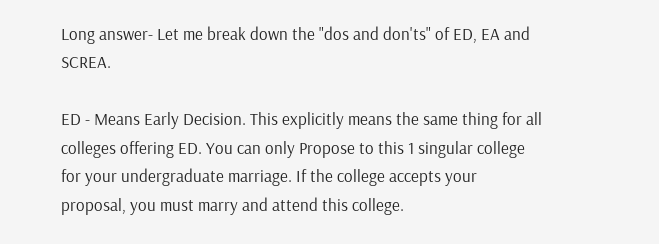Long answer- Let me break down the "dos and don'ts" of ED, EA and SCREA.

ED - Means Early Decision. This explicitly means the same thing for all colleges offering ED. You can only Propose to this 1 singular college for your undergraduate marriage. If the college accepts your proposal, you must marry and attend this college.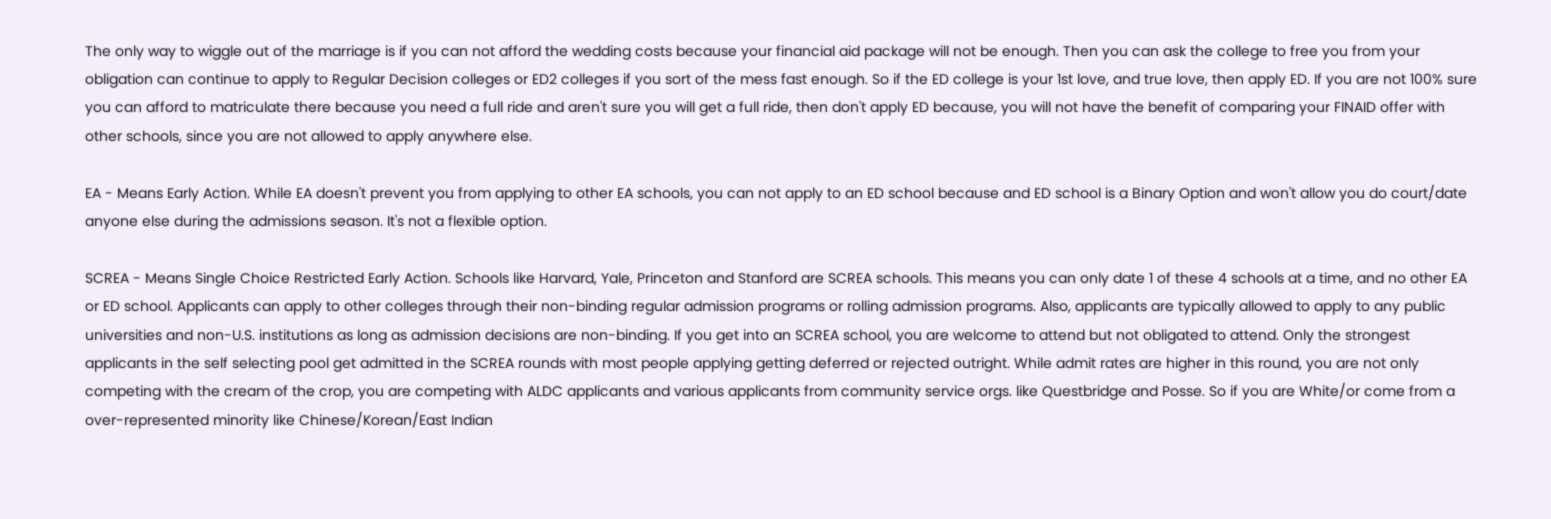The only way to wiggle out of the marriage is if you can not afford the wedding costs because your financial aid package will not be enough. Then you can ask the college to free you from your obligation can continue to apply to Regular Decision colleges or ED2 colleges if you sort of the mess fast enough. So if the ED college is your 1st love, and true love, then apply ED. If you are not 100% sure you can afford to matriculate there because you need a full ride and aren't sure you will get a full ride, then don't apply ED because, you will not have the benefit of comparing your FINAID offer with other schools, since you are not allowed to apply anywhere else.

EA - Means Early Action. While EA doesn't prevent you from applying to other EA schools, you can not apply to an ED school because and ED school is a Binary Option and won't allow you do court/date anyone else during the admissions season. It's not a flexible option.

SCREA - Means Single Choice Restricted Early Action. Schools like Harvard, Yale, Princeton and Stanford are SCREA schools. This means you can only date 1 of these 4 schools at a time, and no other EA or ED school. Applicants can apply to other colleges through their non-binding regular admission programs or rolling admission programs. Also, applicants are typically allowed to apply to any public universities and non-U.S. institutions as long as admission decisions are non-binding. If you get into an SCREA school, you are welcome to attend but not obligated to attend. Only the strongest applicants in the self selecting pool get admitted in the SCREA rounds with most people applying getting deferred or rejected outright. While admit rates are higher in this round, you are not only competing with the cream of the crop, you are competing with ALDC applicants and various applicants from community service orgs. like Questbridge and Posse. So if you are White/or come from a over-represented minority like Chinese/Korean/East Indian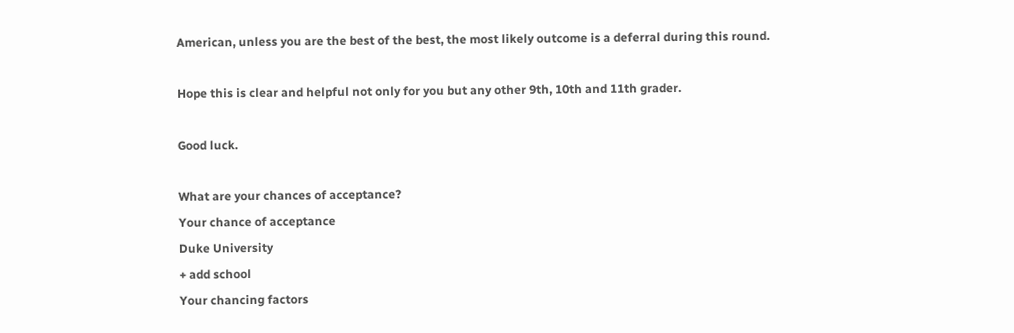American, unless you are the best of the best, the most likely outcome is a deferral during this round.

Hope this is clear and helpful not only for you but any other 9th, 10th and 11th grader.

Good luck.

What are your chances of acceptance?
Your chance of acceptance
Duke University
+ add school
Your chancing factors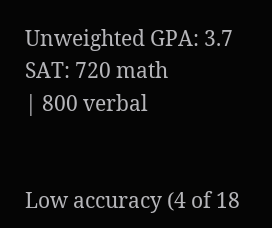Unweighted GPA: 3.7
SAT: 720 math
| 800 verbal


Low accuracy (4 of 18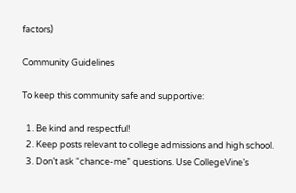factors)

Community Guidelines

To keep this community safe and supportive:

  1. Be kind and respectful!
  2. Keep posts relevant to college admissions and high school.
  3. Don’t ask “chance-me” questions. Use CollegeVine’s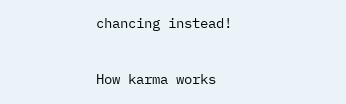chancing instead!

How karma works